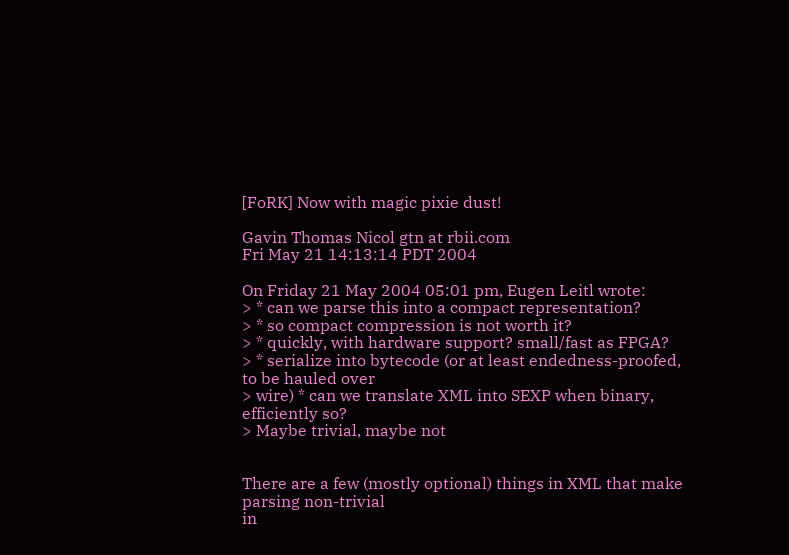[FoRK] Now with magic pixie dust!

Gavin Thomas Nicol gtn at rbii.com
Fri May 21 14:13:14 PDT 2004

On Friday 21 May 2004 05:01 pm, Eugen Leitl wrote:
> * can we parse this into a compact representation?
> * so compact compression is not worth it?
> * quickly, with hardware support? small/fast as FPGA?
> * serialize into bytecode (or at least endedness-proofed, to be hauled over
> wire) * can we translate XML into SEXP when binary, efficiently so?
> Maybe trivial, maybe not


There are a few (mostly optional) things in XML that make parsing non-trivial
in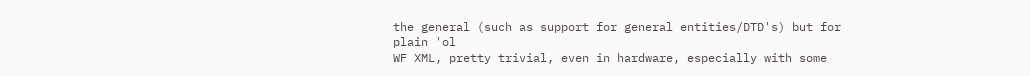the general (such as support for general entities/DTD's) but for plain 'ol
WF XML, pretty trivial, even in hardware, especially with some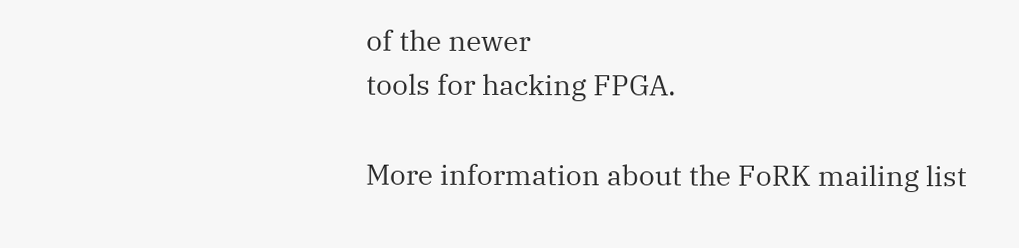of the newer
tools for hacking FPGA.

More information about the FoRK mailing list